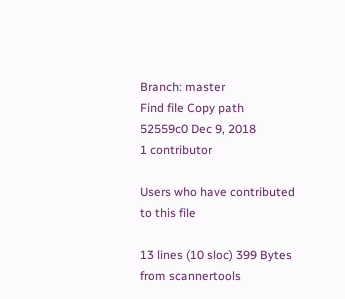Branch: master
Find file Copy path
52559c0 Dec 9, 2018
1 contributor

Users who have contributed to this file

13 lines (10 sloc) 399 Bytes
from scannertools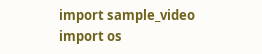import sample_video
import os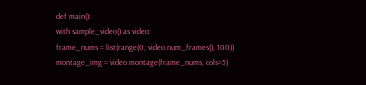def main():
with sample_video() as video:
frame_nums = list(range(0, video.num_frames(), 100))
montage_img = video.montage(frame_nums, cols=5)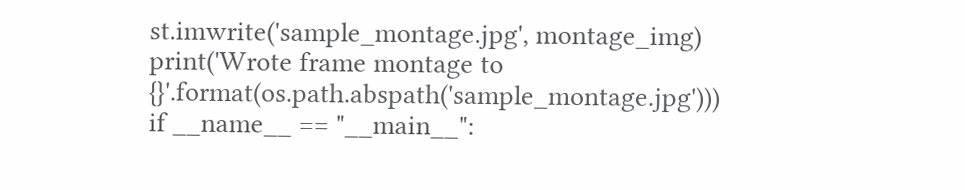st.imwrite('sample_montage.jpg', montage_img)
print('Wrote frame montage to {}'.format(os.path.abspath('sample_montage.jpg')))
if __name__ == "__main__":